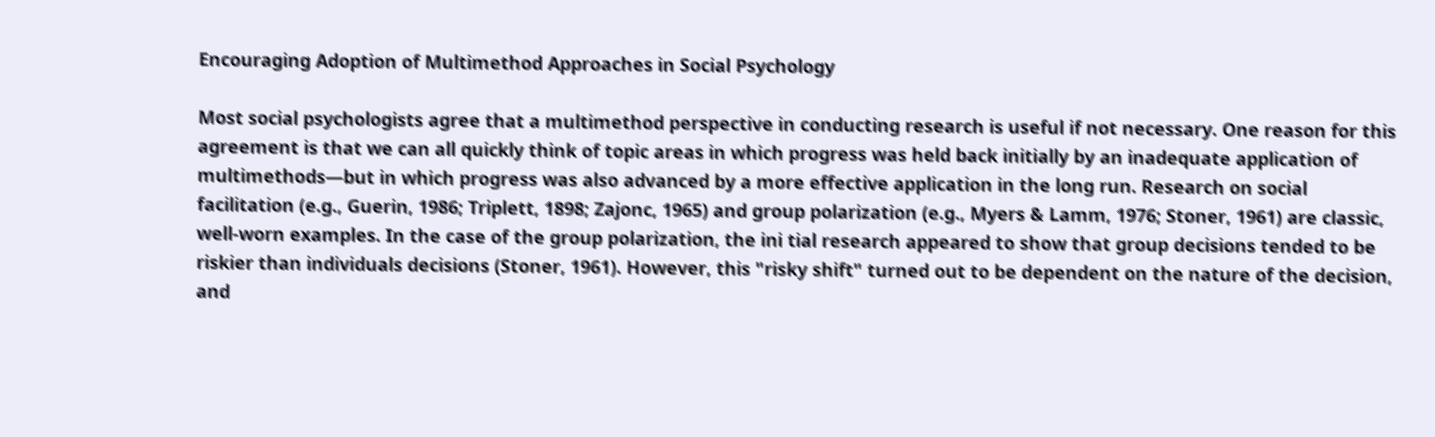Encouraging Adoption of Multimethod Approaches in Social Psychology

Most social psychologists agree that a multimethod perspective in conducting research is useful if not necessary. One reason for this agreement is that we can all quickly think of topic areas in which progress was held back initially by an inadequate application of multimethods—but in which progress was also advanced by a more effective application in the long run. Research on social facilitation (e.g., Guerin, 1986; Triplett, 1898; Zajonc, 1965) and group polarization (e.g., Myers & Lamm, 1976; Stoner, 1961) are classic, well-worn examples. In the case of the group polarization, the ini tial research appeared to show that group decisions tended to be riskier than individuals decisions (Stoner, 1961). However, this "risky shift" turned out to be dependent on the nature of the decision, and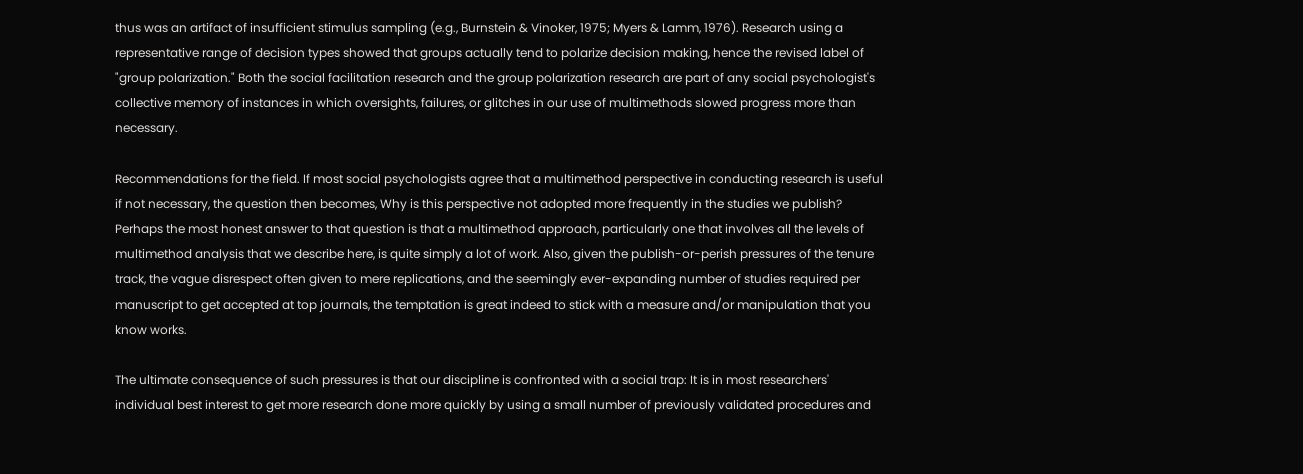thus was an artifact of insufficient stimulus sampling (e.g., Burnstein & Vinoker, 1975; Myers & Lamm, 1976). Research using a representative range of decision types showed that groups actually tend to polarize decision making, hence the revised label of "group polarization." Both the social facilitation research and the group polarization research are part of any social psychologist's collective memory of instances in which oversights, failures, or glitches in our use of multimethods slowed progress more than necessary.

Recommendations for the field. If most social psychologists agree that a multimethod perspective in conducting research is useful if not necessary, the question then becomes, Why is this perspective not adopted more frequently in the studies we publish? Perhaps the most honest answer to that question is that a multimethod approach, particularly one that involves all the levels of multimethod analysis that we describe here, is quite simply a lot of work. Also, given the publish-or-perish pressures of the tenure track, the vague disrespect often given to mere replications, and the seemingly ever-expanding number of studies required per manuscript to get accepted at top journals, the temptation is great indeed to stick with a measure and/or manipulation that you know works.

The ultimate consequence of such pressures is that our discipline is confronted with a social trap: It is in most researchers' individual best interest to get more research done more quickly by using a small number of previously validated procedures and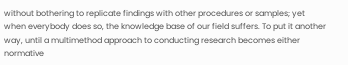without bothering to replicate findings with other procedures or samples; yet when everybody does so, the knowledge base of our field suffers. To put it another way, until a multimethod approach to conducting research becomes either normative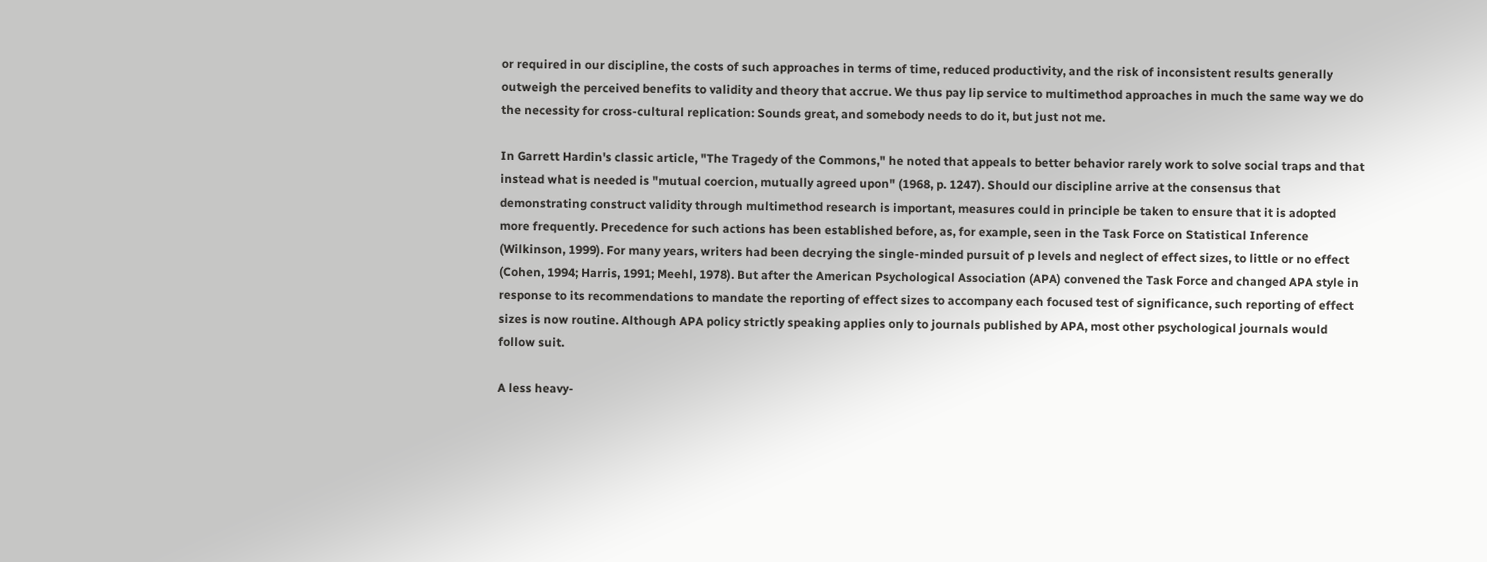or required in our discipline, the costs of such approaches in terms of time, reduced productivity, and the risk of inconsistent results generally outweigh the perceived benefits to validity and theory that accrue. We thus pay lip service to multimethod approaches in much the same way we do the necessity for cross-cultural replication: Sounds great, and somebody needs to do it, but just not me.

In Garrett Hardin's classic article, "The Tragedy of the Commons," he noted that appeals to better behavior rarely work to solve social traps and that instead what is needed is "mutual coercion, mutually agreed upon" (1968, p. 1247). Should our discipline arrive at the consensus that demonstrating construct validity through multimethod research is important, measures could in principle be taken to ensure that it is adopted more frequently. Precedence for such actions has been established before, as, for example, seen in the Task Force on Statistical Inference (Wilkinson, 1999). For many years, writers had been decrying the single-minded pursuit of p levels and neglect of effect sizes, to little or no effect (Cohen, 1994; Harris, 1991; Meehl, 1978). But after the American Psychological Association (APA) convened the Task Force and changed APA style in response to its recommendations to mandate the reporting of effect sizes to accompany each focused test of significance, such reporting of effect sizes is now routine. Although APA policy strictly speaking applies only to journals published by APA, most other psychological journals would follow suit.

A less heavy-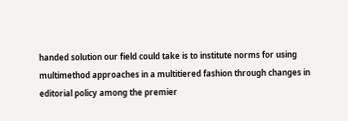handed solution our field could take is to institute norms for using multimethod approaches in a multitiered fashion through changes in editorial policy among the premier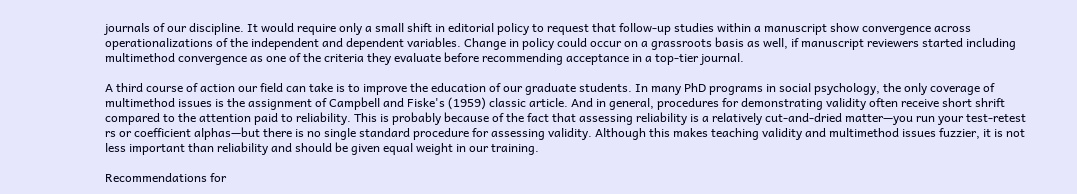journals of our discipline. It would require only a small shift in editorial policy to request that follow-up studies within a manuscript show convergence across operationalizations of the independent and dependent variables. Change in policy could occur on a grassroots basis as well, if manuscript reviewers started including multimethod convergence as one of the criteria they evaluate before recommending acceptance in a top-tier journal.

A third course of action our field can take is to improve the education of our graduate students. In many PhD programs in social psychology, the only coverage of multimethod issues is the assignment of Campbell and Fiske's (1959) classic article. And in general, procedures for demonstrating validity often receive short shrift compared to the attention paid to reliability. This is probably because of the fact that assessing reliability is a relatively cut-and-dried matter—you run your test-retest rs or coefficient alphas—but there is no single standard procedure for assessing validity. Although this makes teaching validity and multimethod issues fuzzier, it is not less important than reliability and should be given equal weight in our training.

Recommendations for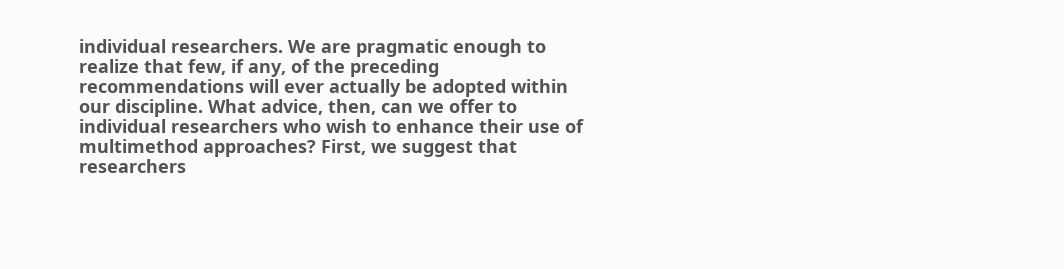individual researchers. We are pragmatic enough to realize that few, if any, of the preceding recommendations will ever actually be adopted within our discipline. What advice, then, can we offer to individual researchers who wish to enhance their use of multimethod approaches? First, we suggest that researchers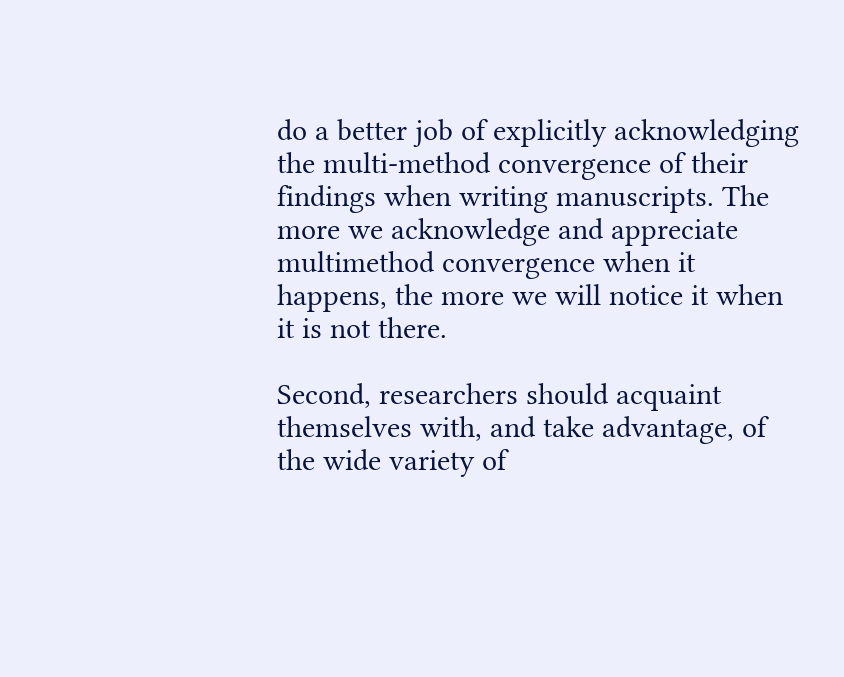do a better job of explicitly acknowledging the multi-method convergence of their findings when writing manuscripts. The more we acknowledge and appreciate multimethod convergence when it happens, the more we will notice it when it is not there.

Second, researchers should acquaint themselves with, and take advantage, of the wide variety of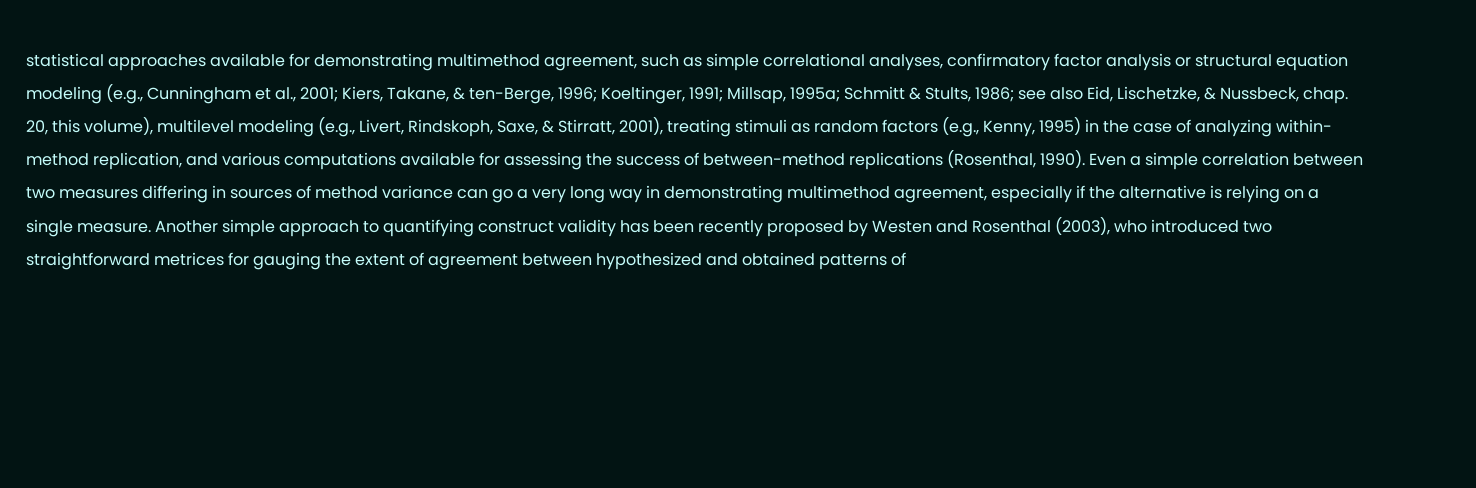statistical approaches available for demonstrating multimethod agreement, such as simple correlational analyses, confirmatory factor analysis or structural equation modeling (e.g., Cunningham et al., 2001; Kiers, Takane, & ten-Berge, 1996; Koeltinger, 1991; Millsap, 1995a; Schmitt & Stults, 1986; see also Eid, Lischetzke, & Nussbeck, chap. 20, this volume), multilevel modeling (e.g., Livert, Rindskoph, Saxe, & Stirratt, 2001), treating stimuli as random factors (e.g., Kenny, 1995) in the case of analyzing within-method replication, and various computations available for assessing the success of between-method replications (Rosenthal, 1990). Even a simple correlation between two measures differing in sources of method variance can go a very long way in demonstrating multimethod agreement, especially if the alternative is relying on a single measure. Another simple approach to quantifying construct validity has been recently proposed by Westen and Rosenthal (2003), who introduced two straightforward metrices for gauging the extent of agreement between hypothesized and obtained patterns of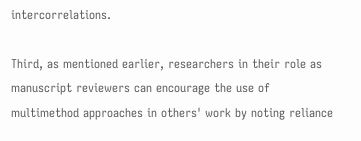intercorrelations.

Third, as mentioned earlier, researchers in their role as manuscript reviewers can encourage the use of multimethod approaches in others' work by noting reliance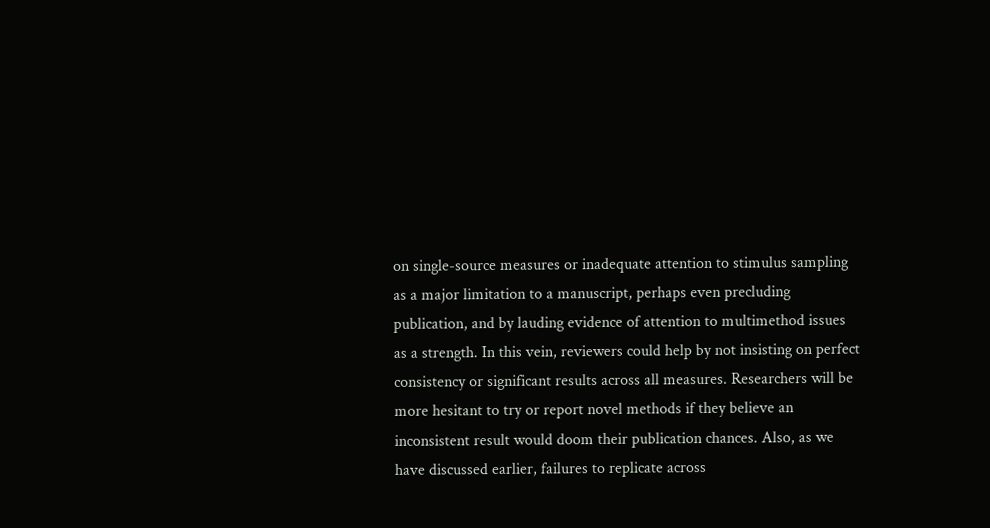on single-source measures or inadequate attention to stimulus sampling as a major limitation to a manuscript, perhaps even precluding publication, and by lauding evidence of attention to multimethod issues as a strength. In this vein, reviewers could help by not insisting on perfect consistency or significant results across all measures. Researchers will be more hesitant to try or report novel methods if they believe an inconsistent result would doom their publication chances. Also, as we have discussed earlier, failures to replicate across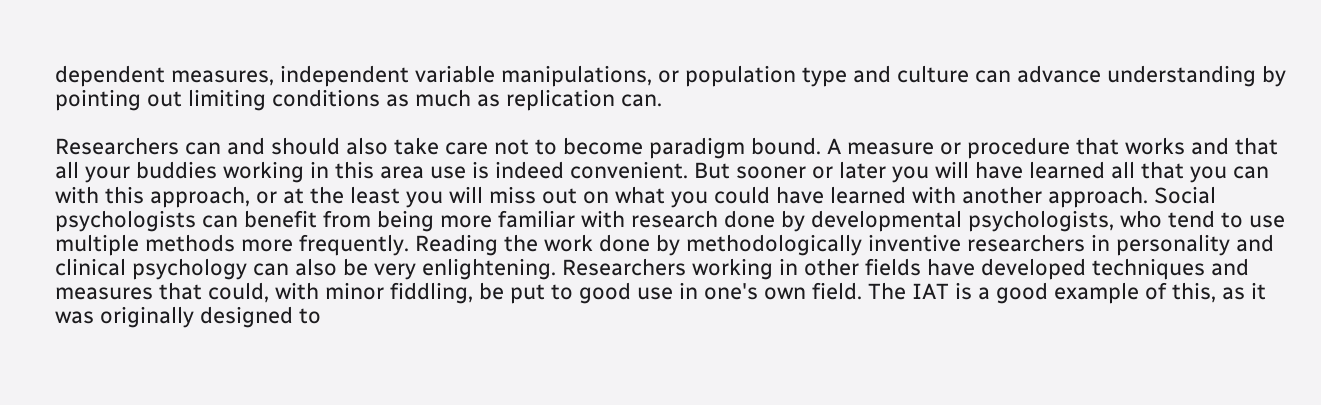dependent measures, independent variable manipulations, or population type and culture can advance understanding by pointing out limiting conditions as much as replication can.

Researchers can and should also take care not to become paradigm bound. A measure or procedure that works and that all your buddies working in this area use is indeed convenient. But sooner or later you will have learned all that you can with this approach, or at the least you will miss out on what you could have learned with another approach. Social psychologists can benefit from being more familiar with research done by developmental psychologists, who tend to use multiple methods more frequently. Reading the work done by methodologically inventive researchers in personality and clinical psychology can also be very enlightening. Researchers working in other fields have developed techniques and measures that could, with minor fiddling, be put to good use in one's own field. The IAT is a good example of this, as it was originally designed to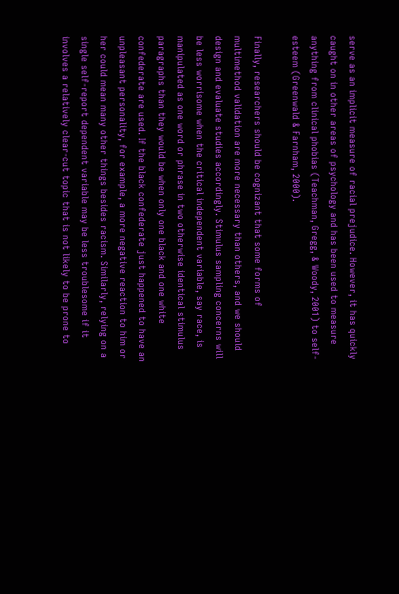serve as an implicit measure of racial prejudice. However, it has quickly caught on in other areas of psychology and has been used to measure anything from clinical phobias (Teachman, Gregg, & Woody, 2001) to self-esteem (Greenwald & Farnham, 2000).

Finally, researchers should be cognizant that some forms of multimethod validation are more necessary than others, and we should design and evaluate studies accordingly. Stimulus sampling concerns will be less worrisome when the critical independent variable, say race, is manipulated as one word or phrase in two otherwise identical stimulus paragraphs than they would be when only one black and one white confederate are used. If the black confederate just happened to have an unpleasant personality, for example, a more negative reaction to him or her could mean many other things besides racism. Similarly, relying on a single self-report dependent variable may be less troublesome if it involves a relatively clear-cut topic that is not likely to be prone to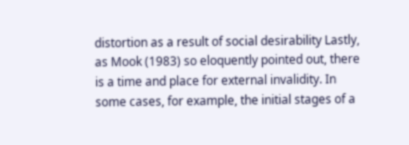distortion as a result of social desirability Lastly, as Mook (1983) so eloquently pointed out, there is a time and place for external invalidity. In some cases, for example, the initial stages of a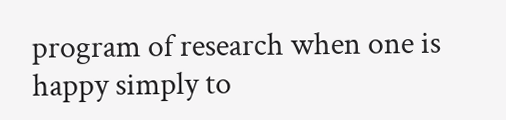program of research when one is happy simply to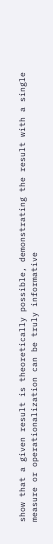show that a given result is theoretically possible, demonstrating the result with a single measure or operationalization can be truly informative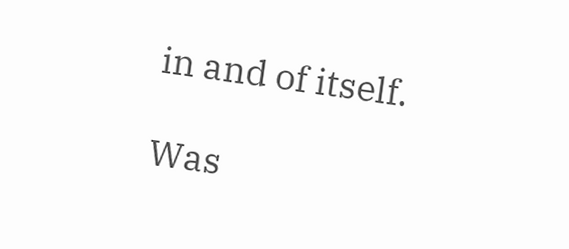in and of itself.

Was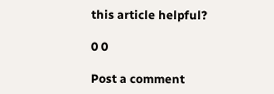this article helpful?

0 0

Post a comment